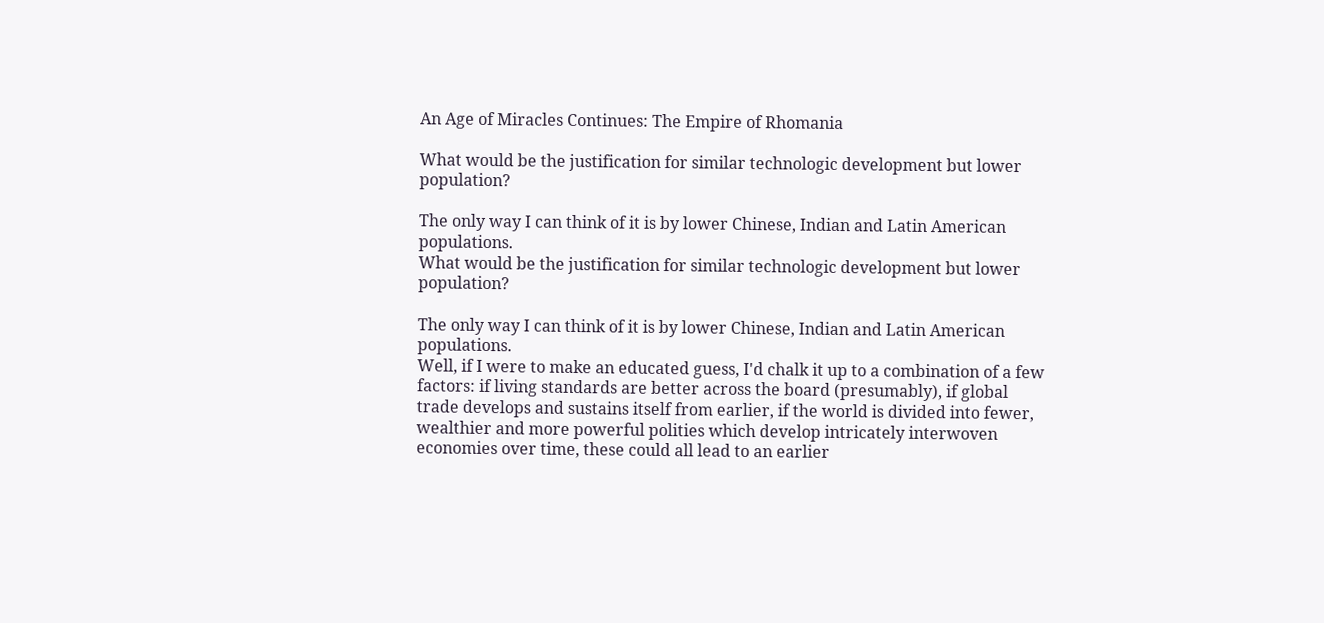An Age of Miracles Continues: The Empire of Rhomania

What would be the justification for similar technologic development but lower population?

The only way I can think of it is by lower Chinese, Indian and Latin American populations.
What would be the justification for similar technologic development but lower population?

The only way I can think of it is by lower Chinese, Indian and Latin American populations.
Well, if I were to make an educated guess, I'd chalk it up to a combination of a few factors: if living standards are better across the board (presumably), if global trade develops and sustains itself from earlier, if the world is divided into fewer, wealthier and more powerful polities which develop intricately interwoven economies over time, these could all lead to an earlier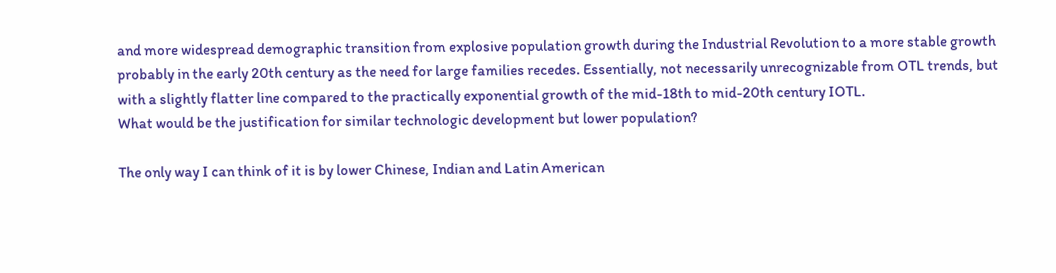and more widespread demographic transition from explosive population growth during the Industrial Revolution to a more stable growth probably in the early 20th century as the need for large families recedes. Essentially, not necessarily unrecognizable from OTL trends, but with a slightly flatter line compared to the practically exponential growth of the mid-18th to mid-20th century IOTL.
What would be the justification for similar technologic development but lower population?

The only way I can think of it is by lower Chinese, Indian and Latin American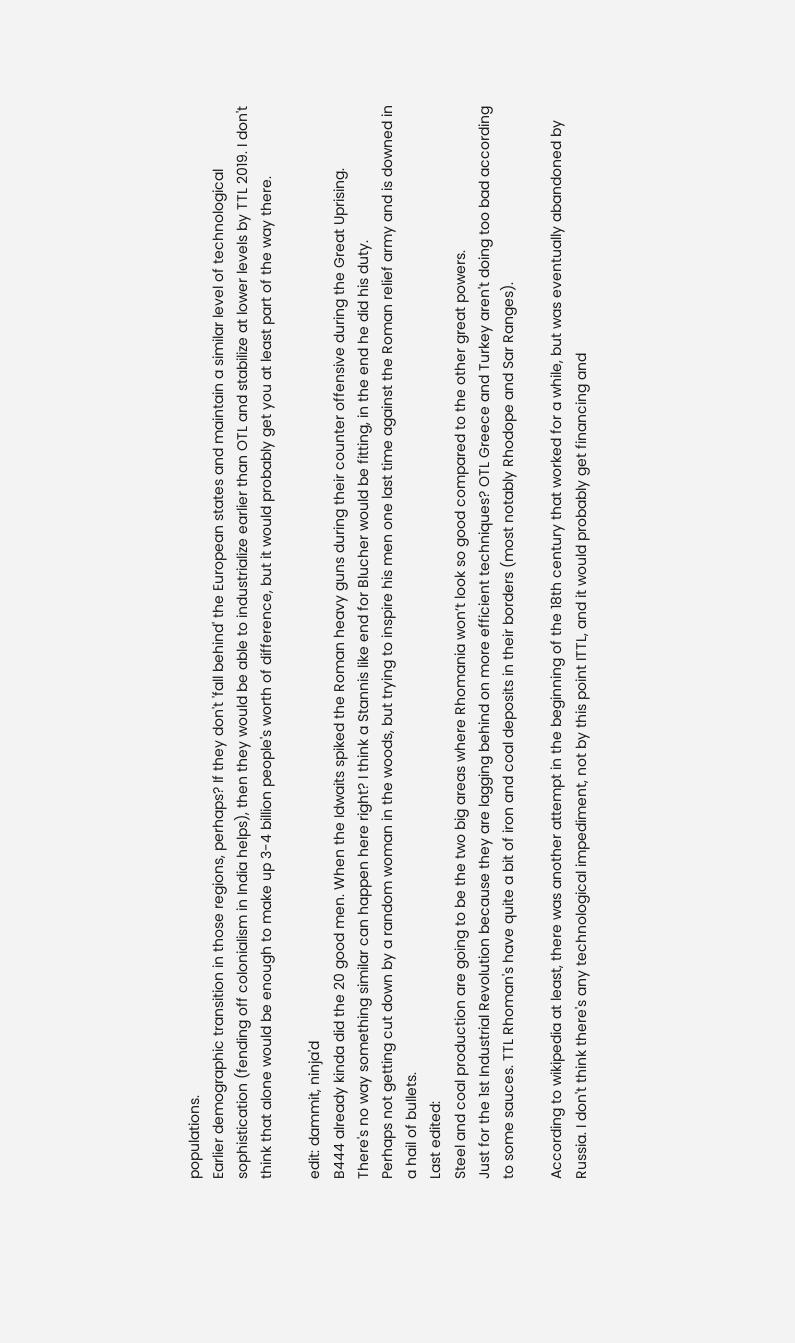populations.
Earlier demographic transition in those regions, perhaps? If they don't 'fall behind' the European states and maintain a similar level of technological sophistication (fending off colonialism in India helps), then they would be able to industrialize earlier than OTL and stabilize at lower levels by TTL 2019. I don't think that alone would be enough to make up 3-4 billion people's worth of difference, but it would probably get you at least part of the way there.

edit: dammit, ninja'd
B444 already kinda did the 20 good men. When the Idwaits spiked the Roman heavy guns during their counter offensive during the Great Uprising.
There's no way something similar can happen here right? I think a Stannis like end for Blucher would be fitting, in the end he did his duty.
Perhaps not getting cut down by a random woman in the woods, but trying to inspire his men one last time against the Roman relief army and is downed in a hail of bullets.
Last edited:
Steel and coal production are going to be the two big areas where Rhomania won’t look so good compared to the other great powers.
Just for the 1st Industrial Revolution because they are lagging behind on more efficient techniques? OTL Greece and Turkey aren't doing too bad according to some sauces. TTL Rhoman's have quite a bit of iron and coal deposits in their borders (most notably Rhodope and Sar Ranges).

According to wikipedia at least, there was another attempt in the beginning of the 18th century that worked for a while, but was eventually abandoned by Russia. I don't think there's any technological impediment, not by this point ITTL, and it would probably get financing and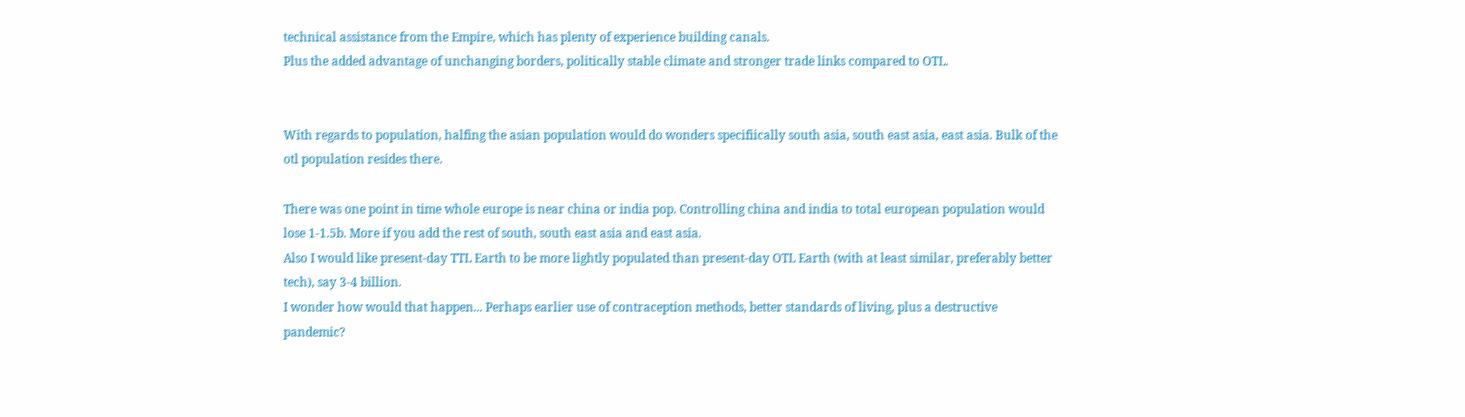technical assistance from the Empire, which has plenty of experience building canals.
Plus the added advantage of unchanging borders, politically stable climate and stronger trade links compared to OTL.


With regards to population, halfing the asian population would do wonders specifiically south asia, south east asia, east asia. Bulk of the otl population resides there.

There was one point in time whole europe is near china or india pop. Controlling china and india to total european population would lose 1-1.5b. More if you add the rest of south, south east asia and east asia.
Also I would like present-day TTL Earth to be more lightly populated than present-day OTL Earth (with at least similar, preferably better tech), say 3-4 billion.
I wonder how would that happen... Perhaps earlier use of contraception methods, better standards of living, plus a destructive pandemic?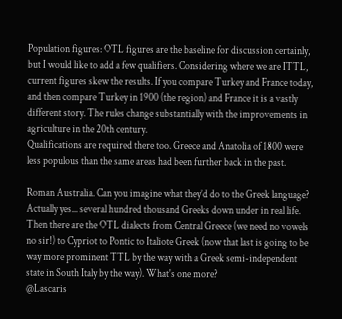Population figures: OTL figures are the baseline for discussion certainly, but I would like to add a few qualifiers. Considering where we are ITTL, current figures skew the results. If you compare Turkey and France today, and then compare Turkey in 1900 (the region) and France it is a vastly different story. The rules change substantially with the improvements in agriculture in the 20th century.
Qualifications are required there too. Greece and Anatolia of 1800 were less populous than the same areas had been further back in the past.

Roman Australia. Can you imagine what they’d do to the Greek language?
Actually yes... several hundred thousand Greeks down under in real life. Then there are the OTL dialects from Central Greece (we need no vowels no sir!) to Cypriot to Pontic to Italiote Greek (now that last is going to be way more prominent TTL by the way with a Greek semi-independent state in South Italy by the way). What's one more?
@Lascaris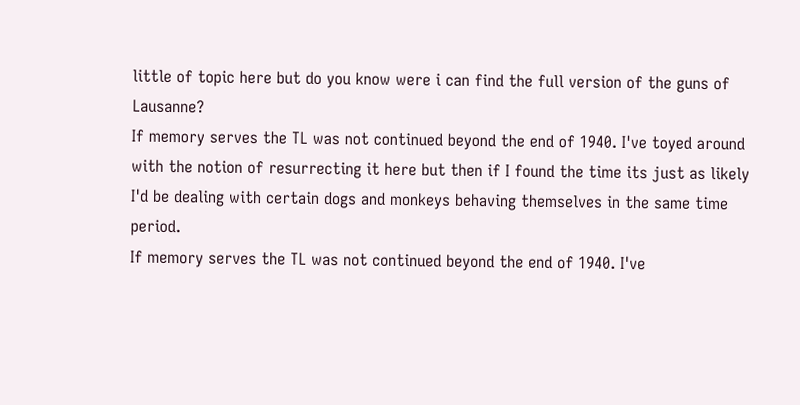little of topic here but do you know were i can find the full version of the guns of Lausanne?
If memory serves the TL was not continued beyond the end of 1940. I've toyed around with the notion of resurrecting it here but then if I found the time its just as likely I'd be dealing with certain dogs and monkeys behaving themselves in the same time period.
If memory serves the TL was not continued beyond the end of 1940. I've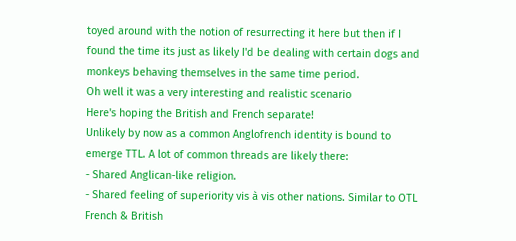toyed around with the notion of resurrecting it here but then if I found the time its just as likely I'd be dealing with certain dogs and monkeys behaving themselves in the same time period.
Oh well it was a very interesting and realistic scenario
Here's hoping the British and French separate!
Unlikely by now as a common Anglofrench identity is bound to emerge TTL. A lot of common threads are likely there:
- Shared Anglican-like religion.
- Shared feeling of superiority vis à vis other nations. Similar to OTL French & British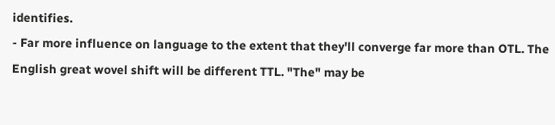identifies.
- Far more influence on language to the extent that they'll converge far more than OTL. The English great wovel shift will be different TTL. "The" may be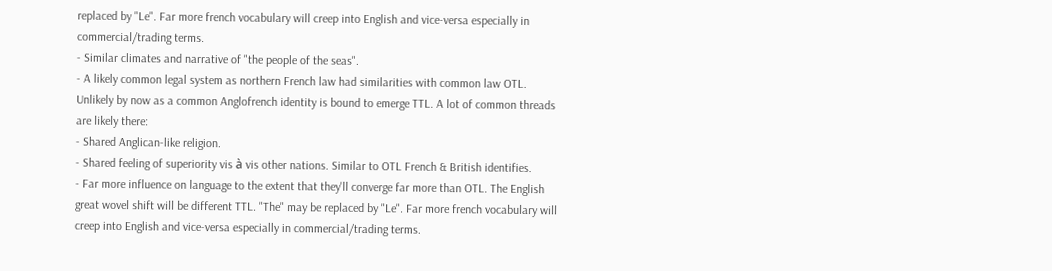replaced by "Le". Far more french vocabulary will creep into English and vice-versa especially in commercial/trading terms.
- Similar climates and narrative of "the people of the seas".
- A likely common legal system as northern French law had similarities with common law OTL.
Unlikely by now as a common Anglofrench identity is bound to emerge TTL. A lot of common threads are likely there:
- Shared Anglican-like religion.
- Shared feeling of superiority vis à vis other nations. Similar to OTL French & British identifies.
- Far more influence on language to the extent that they'll converge far more than OTL. The English great wovel shift will be different TTL. "The" may be replaced by "Le". Far more french vocabulary will creep into English and vice-versa especially in commercial/trading terms.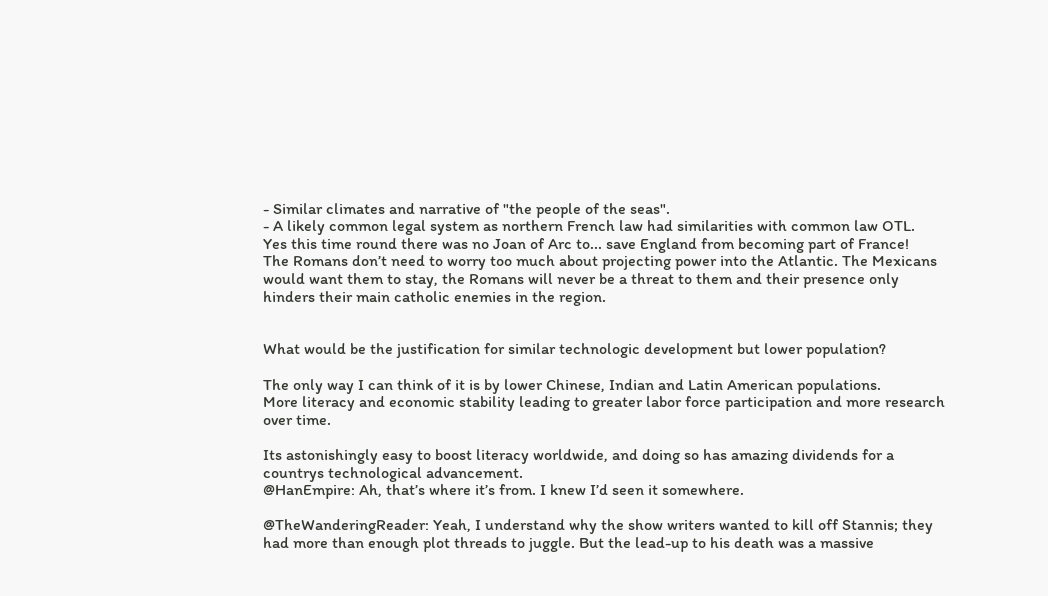- Similar climates and narrative of "the people of the seas".
- A likely common legal system as northern French law had similarities with common law OTL.
Yes this time round there was no Joan of Arc to... save England from becoming part of France!
The Romans don’t need to worry too much about projecting power into the Atlantic. The Mexicans would want them to stay, the Romans will never be a threat to them and their presence only hinders their main catholic enemies in the region.


What would be the justification for similar technologic development but lower population?

The only way I can think of it is by lower Chinese, Indian and Latin American populations.
More literacy and economic stability leading to greater labor force participation and more research over time.

Its astonishingly easy to boost literacy worldwide, and doing so has amazing dividends for a countrys technological advancement.
@HanEmpire: Ah, that’s where it’s from. I knew I’d seen it somewhere.

@TheWanderingReader: Yeah, I understand why the show writers wanted to kill off Stannis; they had more than enough plot threads to juggle. But the lead-up to his death was a massive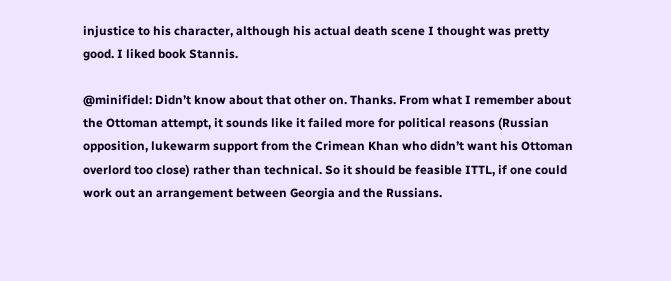injustice to his character, although his actual death scene I thought was pretty good. I liked book Stannis.

@minifidel: Didn’t know about that other on. Thanks. From what I remember about the Ottoman attempt, it sounds like it failed more for political reasons (Russian opposition, lukewarm support from the Crimean Khan who didn’t want his Ottoman overlord too close) rather than technical. So it should be feasible ITTL, if one could work out an arrangement between Georgia and the Russians.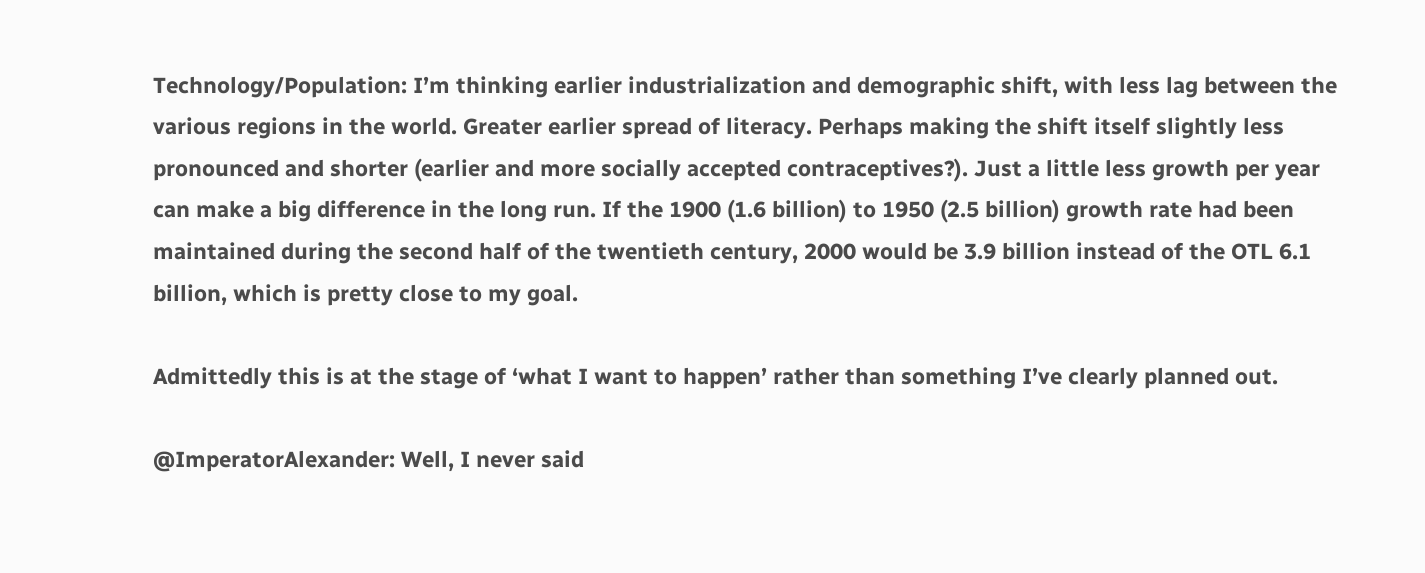Technology/Population: I’m thinking earlier industrialization and demographic shift, with less lag between the various regions in the world. Greater earlier spread of literacy. Perhaps making the shift itself slightly less pronounced and shorter (earlier and more socially accepted contraceptives?). Just a little less growth per year can make a big difference in the long run. If the 1900 (1.6 billion) to 1950 (2.5 billion) growth rate had been maintained during the second half of the twentieth century, 2000 would be 3.9 billion instead of the OTL 6.1 billion, which is pretty close to my goal.

Admittedly this is at the stage of ‘what I want to happen’ rather than something I’ve clearly planned out.

@ImperatorAlexander: Well, I never said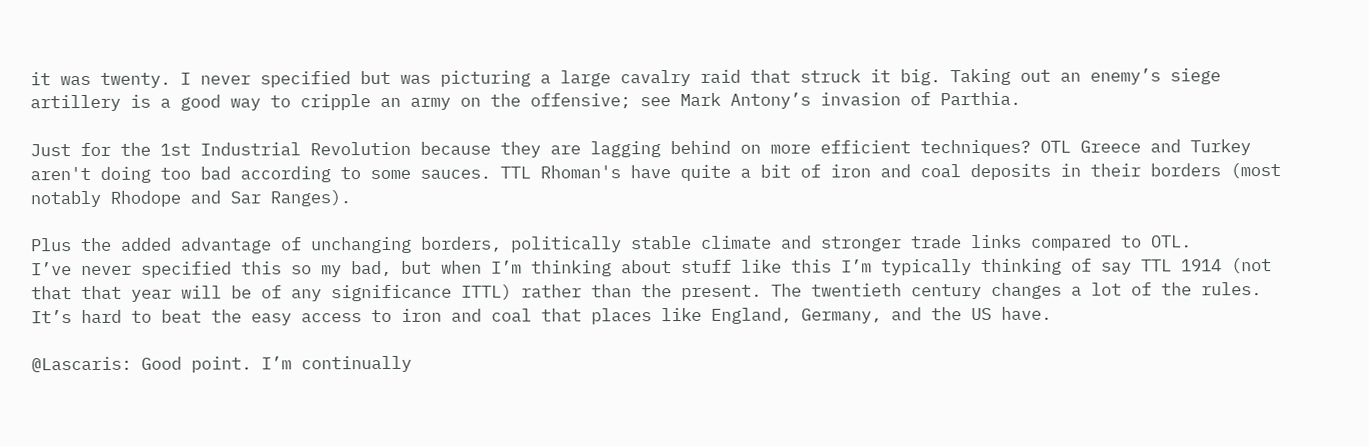it was twenty. I never specified but was picturing a large cavalry raid that struck it big. Taking out an enemy’s siege artillery is a good way to cripple an army on the offensive; see Mark Antony’s invasion of Parthia.

Just for the 1st Industrial Revolution because they are lagging behind on more efficient techniques? OTL Greece and Turkey aren't doing too bad according to some sauces. TTL Rhoman's have quite a bit of iron and coal deposits in their borders (most notably Rhodope and Sar Ranges).

Plus the added advantage of unchanging borders, politically stable climate and stronger trade links compared to OTL.
I’ve never specified this so my bad, but when I’m thinking about stuff like this I’m typically thinking of say TTL 1914 (not that that year will be of any significance ITTL) rather than the present. The twentieth century changes a lot of the rules. It’s hard to beat the easy access to iron and coal that places like England, Germany, and the US have.

@Lascaris: Good point. I’m continually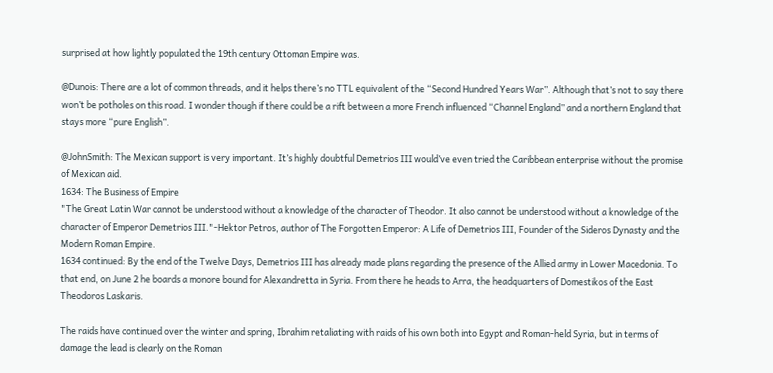surprised at how lightly populated the 19th century Ottoman Empire was.

@Dunois: There are a lot of common threads, and it helps there’s no TTL equivalent of the “Second Hundred Years War”. Although that’s not to say there won’t be potholes on this road. I wonder though if there could be a rift between a more French influenced “Channel England” and a northern England that stays more “pure English”.

@JohnSmith: The Mexican support is very important. It’s highly doubtful Demetrios III would’ve even tried the Caribbean enterprise without the promise of Mexican aid.
1634: The Business of Empire
"The Great Latin War cannot be understood without a knowledge of the character of Theodor. It also cannot be understood without a knowledge of the character of Emperor Demetrios III."-Hektor Petros, author of The Forgotten Emperor: A Life of Demetrios III, Founder of the Sideros Dynasty and the Modern Roman Empire.
1634 continued: By the end of the Twelve Days, Demetrios III has already made plans regarding the presence of the Allied army in Lower Macedonia. To that end, on June 2 he boards a monore bound for Alexandretta in Syria. From there he heads to Arra, the headquarters of Domestikos of the East Theodoros Laskaris.

The raids have continued over the winter and spring, Ibrahim retaliating with raids of his own both into Egypt and Roman-held Syria, but in terms of damage the lead is clearly on the Roman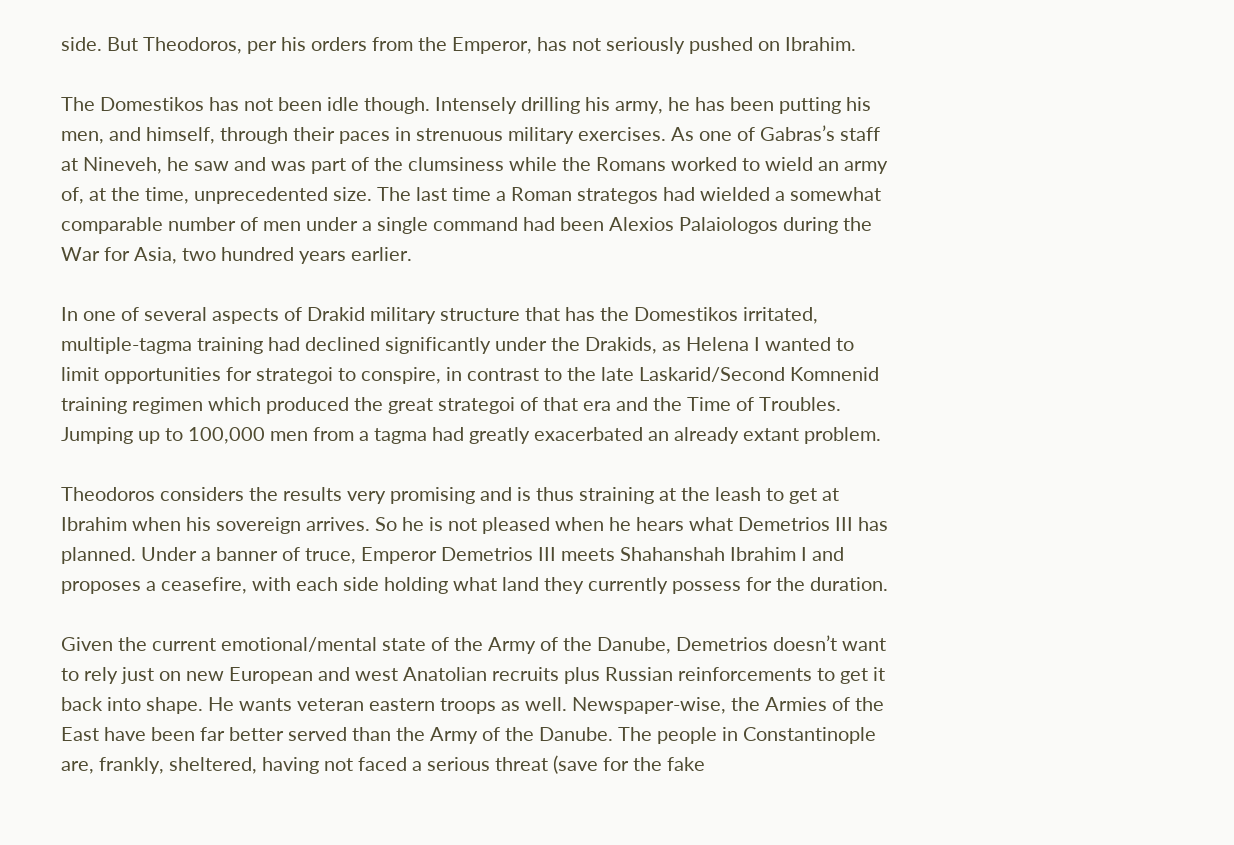side. But Theodoros, per his orders from the Emperor, has not seriously pushed on Ibrahim.

The Domestikos has not been idle though. Intensely drilling his army, he has been putting his men, and himself, through their paces in strenuous military exercises. As one of Gabras’s staff at Nineveh, he saw and was part of the clumsiness while the Romans worked to wield an army of, at the time, unprecedented size. The last time a Roman strategos had wielded a somewhat comparable number of men under a single command had been Alexios Palaiologos during the War for Asia, two hundred years earlier.

In one of several aspects of Drakid military structure that has the Domestikos irritated, multiple-tagma training had declined significantly under the Drakids, as Helena I wanted to limit opportunities for strategoi to conspire, in contrast to the late Laskarid/Second Komnenid training regimen which produced the great strategoi of that era and the Time of Troubles. Jumping up to 100,000 men from a tagma had greatly exacerbated an already extant problem.

Theodoros considers the results very promising and is thus straining at the leash to get at Ibrahim when his sovereign arrives. So he is not pleased when he hears what Demetrios III has planned. Under a banner of truce, Emperor Demetrios III meets Shahanshah Ibrahim I and proposes a ceasefire, with each side holding what land they currently possess for the duration.

Given the current emotional/mental state of the Army of the Danube, Demetrios doesn’t want to rely just on new European and west Anatolian recruits plus Russian reinforcements to get it back into shape. He wants veteran eastern troops as well. Newspaper-wise, the Armies of the East have been far better served than the Army of the Danube. The people in Constantinople are, frankly, sheltered, having not faced a serious threat (save for the fake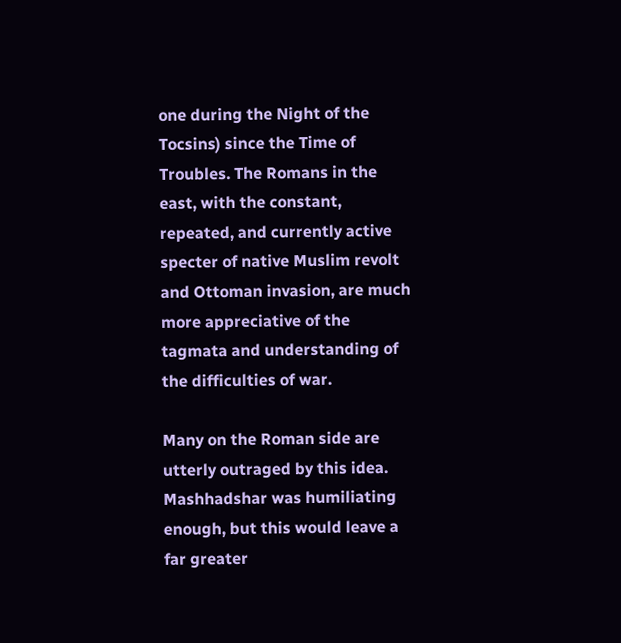one during the Night of the Tocsins) since the Time of Troubles. The Romans in the east, with the constant, repeated, and currently active specter of native Muslim revolt and Ottoman invasion, are much more appreciative of the tagmata and understanding of the difficulties of war.

Many on the Roman side are utterly outraged by this idea. Mashhadshar was humiliating enough, but this would leave a far greater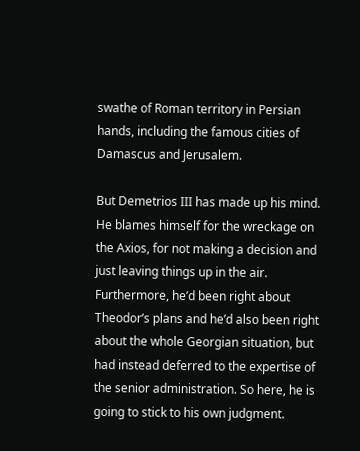swathe of Roman territory in Persian hands, including the famous cities of Damascus and Jerusalem.

But Demetrios III has made up his mind. He blames himself for the wreckage on the Axios, for not making a decision and just leaving things up in the air. Furthermore, he’d been right about Theodor’s plans and he’d also been right about the whole Georgian situation, but had instead deferred to the expertise of the senior administration. So here, he is going to stick to his own judgment.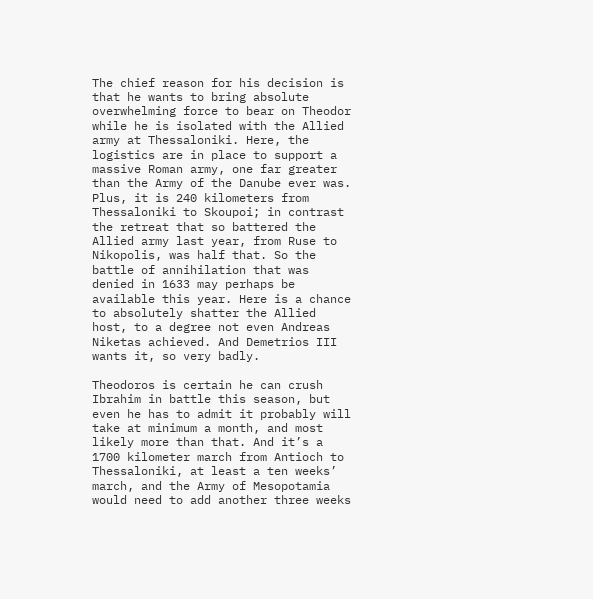The chief reason for his decision is that he wants to bring absolute overwhelming force to bear on Theodor while he is isolated with the Allied army at Thessaloniki. Here, the logistics are in place to support a massive Roman army, one far greater than the Army of the Danube ever was. Plus, it is 240 kilometers from Thessaloniki to Skoupoi; in contrast the retreat that so battered the Allied army last year, from Ruse to Nikopolis, was half that. So the battle of annihilation that was denied in 1633 may perhaps be available this year. Here is a chance to absolutely shatter the Allied host, to a degree not even Andreas Niketas achieved. And Demetrios III wants it, so very badly.

Theodoros is certain he can crush Ibrahim in battle this season, but even he has to admit it probably will take at minimum a month, and most likely more than that. And it’s a 1700 kilometer march from Antioch to Thessaloniki, at least a ten weeks’ march, and the Army of Mesopotamia would need to add another three weeks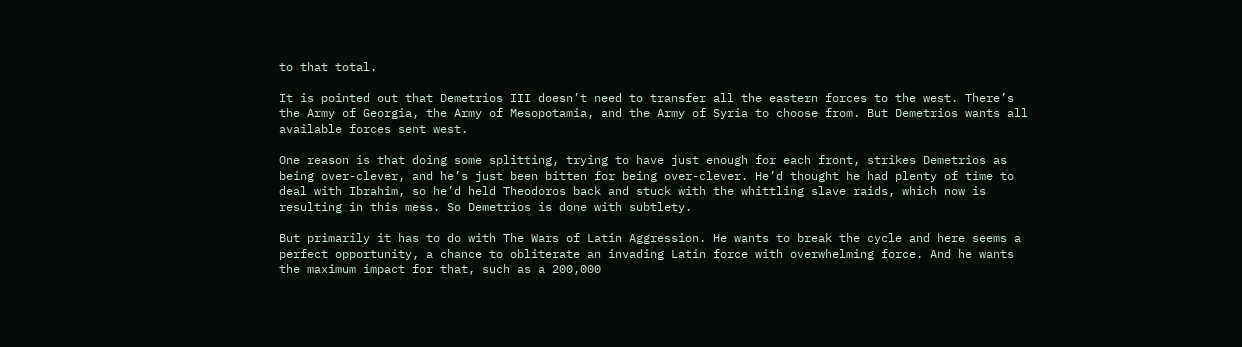to that total.

It is pointed out that Demetrios III doesn’t need to transfer all the eastern forces to the west. There’s the Army of Georgia, the Army of Mesopotamia, and the Army of Syria to choose from. But Demetrios wants all available forces sent west.

One reason is that doing some splitting, trying to have just enough for each front, strikes Demetrios as being over-clever, and he’s just been bitten for being over-clever. He’d thought he had plenty of time to deal with Ibrahim, so he’d held Theodoros back and stuck with the whittling slave raids, which now is resulting in this mess. So Demetrios is done with subtlety.

But primarily it has to do with The Wars of Latin Aggression. He wants to break the cycle and here seems a perfect opportunity, a chance to obliterate an invading Latin force with overwhelming force. And he wants the maximum impact for that, such as a 200,000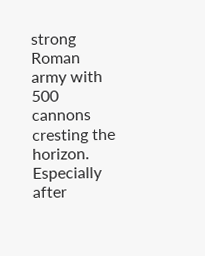strong Roman army with 500 cannons cresting the horizon. Especially after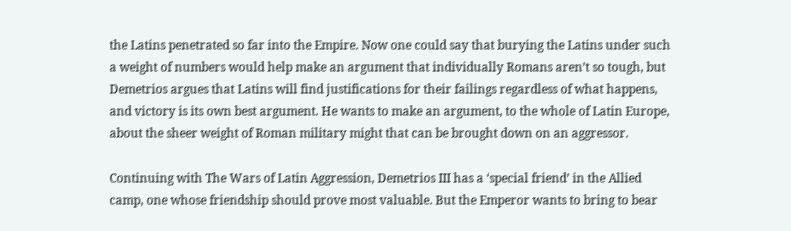the Latins penetrated so far into the Empire. Now one could say that burying the Latins under such a weight of numbers would help make an argument that individually Romans aren’t so tough, but Demetrios argues that Latins will find justifications for their failings regardless of what happens, and victory is its own best argument. He wants to make an argument, to the whole of Latin Europe, about the sheer weight of Roman military might that can be brought down on an aggressor.

Continuing with The Wars of Latin Aggression, Demetrios III has a ‘special friend’ in the Allied camp, one whose friendship should prove most valuable. But the Emperor wants to bring to bear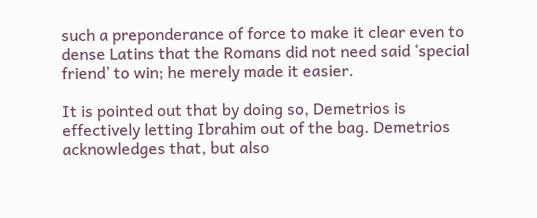such a preponderance of force to make it clear even to dense Latins that the Romans did not need said ‘special friend’ to win; he merely made it easier.

It is pointed out that by doing so, Demetrios is effectively letting Ibrahim out of the bag. Demetrios acknowledges that, but also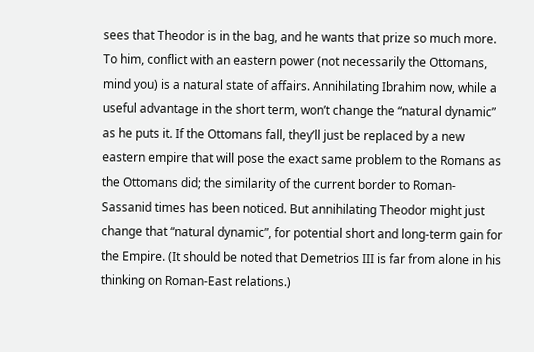sees that Theodor is in the bag, and he wants that prize so much more. To him, conflict with an eastern power (not necessarily the Ottomans, mind you) is a natural state of affairs. Annihilating Ibrahim now, while a useful advantage in the short term, won’t change the “natural dynamic” as he puts it. If the Ottomans fall, they’ll just be replaced by a new eastern empire that will pose the exact same problem to the Romans as the Ottomans did; the similarity of the current border to Roman-Sassanid times has been noticed. But annihilating Theodor might just change that “natural dynamic”, for potential short and long-term gain for the Empire. (It should be noted that Demetrios III is far from alone in his thinking on Roman-East relations.)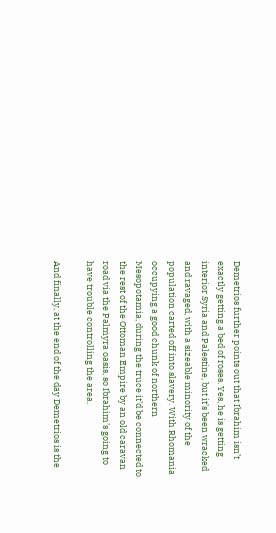Demetrios further points out that Ibrahim isn’t exactly getting a bed of roses. Yes, he is getting interior Syria and Palestine, but it’s been wracked and ravaged, with a sizeable minority of the population carted off into slavery. With Rhomania occupying a good chunk of northern Mesopotamia, during the truce it’d be connected to the rest of the Ottoman Empire by an old caravan road via the Palmyra oasis, so Ibrahim’s going to have trouble controlling the area.

And finally, at the end of the day Demetrios is the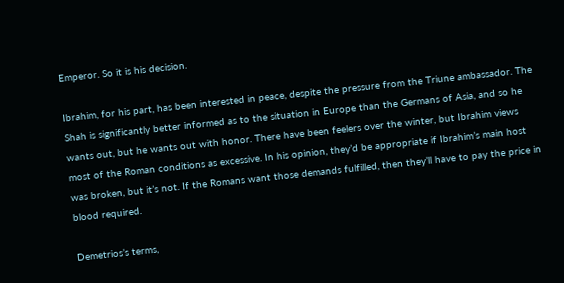Emperor. So it is his decision.

Ibrahim, for his part, has been interested in peace, despite the pressure from the Triune ambassador. The Shah is significantly better informed as to the situation in Europe than the Germans of Asia, and so he wants out, but he wants out with honor. There have been feelers over the winter, but Ibrahim views most of the Roman conditions as excessive. In his opinion, they’d be appropriate if Ibrahim’s main host was broken, but it’s not. If the Romans want those demands fulfilled, then they’ll have to pay the price in blood required.

Demetrios’s terms,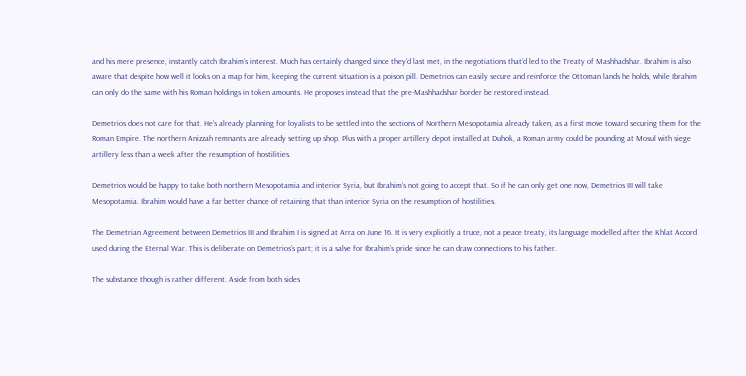and his mere presence, instantly catch Ibrahim’s interest. Much has certainly changed since they’d last met, in the negotiations that’d led to the Treaty of Mashhadshar. Ibrahim is also aware that despite how well it looks on a map for him, keeping the current situation is a poison pill. Demetrios can easily secure and reinforce the Ottoman lands he holds, while Ibrahim can only do the same with his Roman holdings in token amounts. He proposes instead that the pre-Mashhadshar border be restored instead.

Demetrios does not care for that. He’s already planning for loyalists to be settled into the sections of Northern Mesopotamia already taken, as a first move toward securing them for the Roman Empire. The northern Anizzah remnants are already setting up shop. Plus with a proper artillery depot installed at Duhok, a Roman army could be pounding at Mosul with siege artillery less than a week after the resumption of hostilities.

Demetrios would be happy to take both northern Mesopotamia and interior Syria, but Ibrahim’s not going to accept that. So if he can only get one now, Demetrios III will take Mesopotamia. Ibrahim would have a far better chance of retaining that than interior Syria on the resumption of hostilities.

The Demetrian Agreement between Demetrios III and Ibrahim I is signed at Arra on June 16. It is very explicitly a truce, not a peace treaty, its language modelled after the Khlat Accord used during the Eternal War. This is deliberate on Demetrios’s part; it is a salve for Ibrahim’s pride since he can draw connections to his father.

The substance though is rather different. Aside from both sides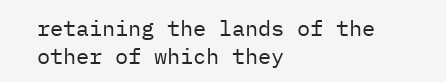retaining the lands of the other of which they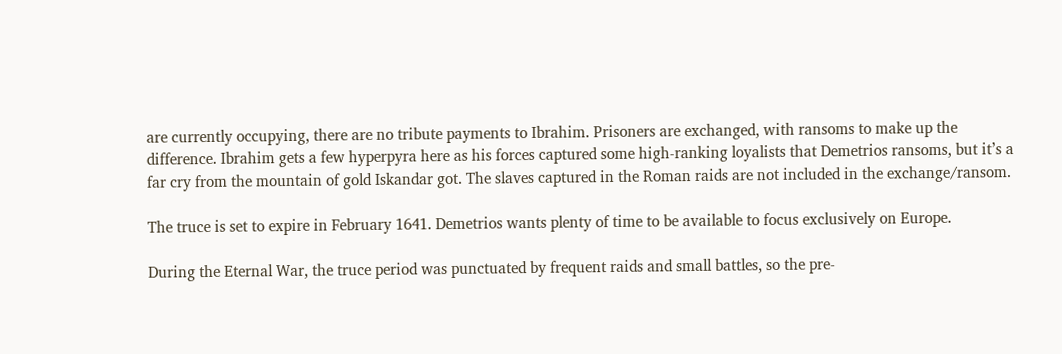are currently occupying, there are no tribute payments to Ibrahim. Prisoners are exchanged, with ransoms to make up the difference. Ibrahim gets a few hyperpyra here as his forces captured some high-ranking loyalists that Demetrios ransoms, but it’s a far cry from the mountain of gold Iskandar got. The slaves captured in the Roman raids are not included in the exchange/ransom.

The truce is set to expire in February 1641. Demetrios wants plenty of time to be available to focus exclusively on Europe.

During the Eternal War, the truce period was punctuated by frequent raids and small battles, so the pre-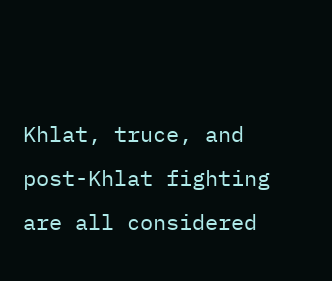Khlat, truce, and post-Khlat fighting are all considered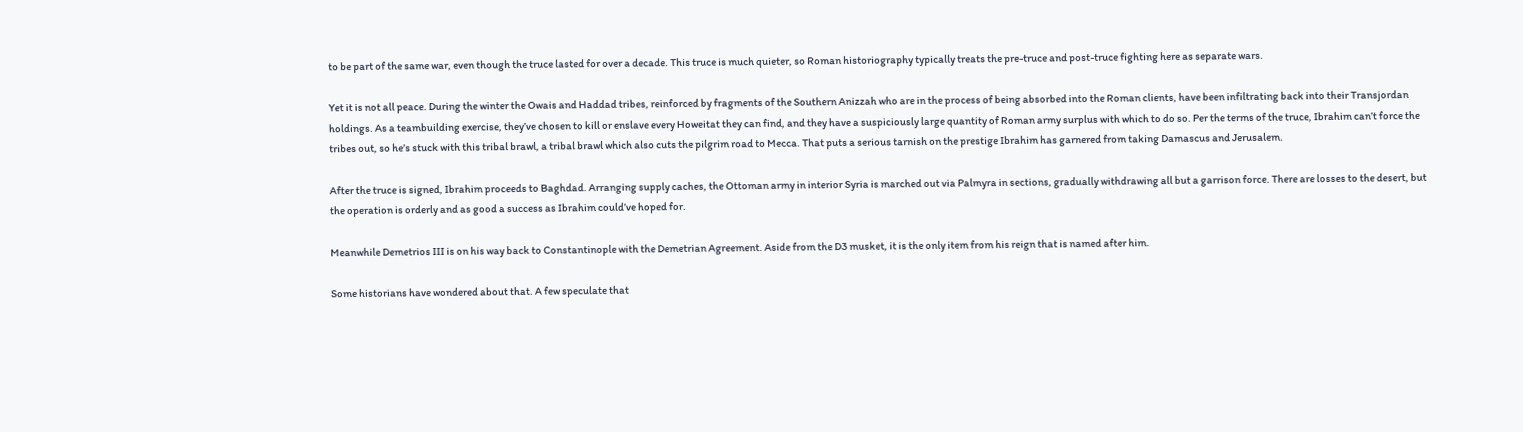to be part of the same war, even though the truce lasted for over a decade. This truce is much quieter, so Roman historiography typically treats the pre-truce and post-truce fighting here as separate wars.

Yet it is not all peace. During the winter the Owais and Haddad tribes, reinforced by fragments of the Southern Anizzah who are in the process of being absorbed into the Roman clients, have been infiltrating back into their Transjordan holdings. As a teambuilding exercise, they’ve chosen to kill or enslave every Howeitat they can find, and they have a suspiciously large quantity of Roman army surplus with which to do so. Per the terms of the truce, Ibrahim can’t force the tribes out, so he’s stuck with this tribal brawl, a tribal brawl which also cuts the pilgrim road to Mecca. That puts a serious tarnish on the prestige Ibrahim has garnered from taking Damascus and Jerusalem.

After the truce is signed, Ibrahim proceeds to Baghdad. Arranging supply caches, the Ottoman army in interior Syria is marched out via Palmyra in sections, gradually withdrawing all but a garrison force. There are losses to the desert, but the operation is orderly and as good a success as Ibrahim could’ve hoped for.

Meanwhile Demetrios III is on his way back to Constantinople with the Demetrian Agreement. Aside from the D3 musket, it is the only item from his reign that is named after him.

Some historians have wondered about that. A few speculate that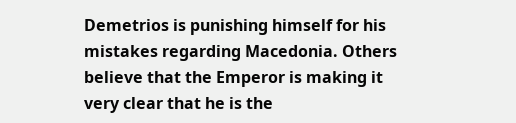Demetrios is punishing himself for his mistakes regarding Macedonia. Others believe that the Emperor is making it very clear that he is the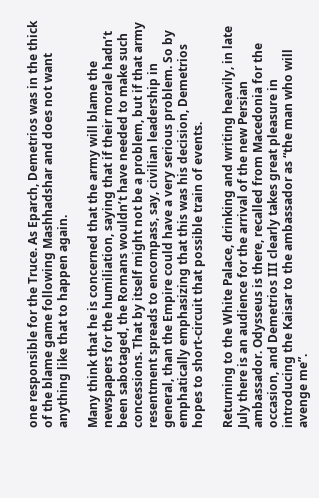one responsible for the Truce. As Eparch, Demetrios was in the thick of the blame game following Mashhadshar and does not want anything like that to happen again.

Many think that he is concerned that the army will blame the newspapers for the humiliation, saying that if their morale hadn’t been sabotaged, the Romans wouldn’t have needed to make such concessions. That by itself might not be a problem, but if that army resentment spreads to encompass, say, civilian leadership in general, than the Empire could have a very serious problem. So by emphatically emphasizing that this was his decision, Demetrios hopes to short-circuit that possible train of events.

Returning to the White Palace, drinking and writing heavily, in late July there is an audience for the arrival of the new Persian ambassador. Odysseus is there, recalled from Macedonia for the occasion, and Demetrios III clearly takes great pleasure in introducing the Kaisar to the ambassador as “the man who will avenge me”.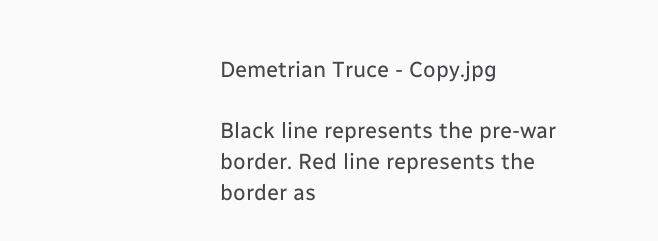Demetrian Truce - Copy.jpg

Black line represents the pre-war border. Red line represents the border as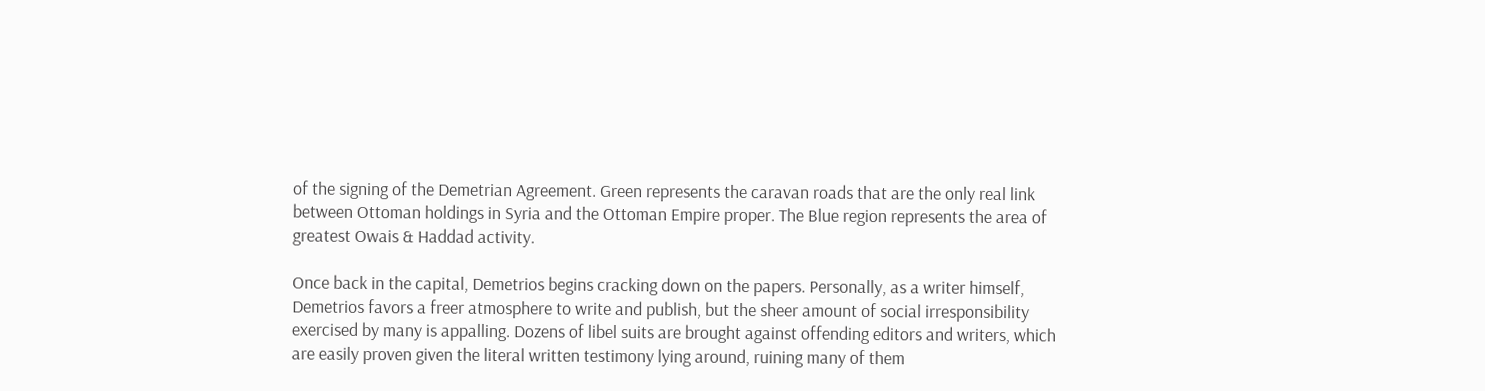of the signing of the Demetrian Agreement. Green represents the caravan roads that are the only real link between Ottoman holdings in Syria and the Ottoman Empire proper. The Blue region represents the area of greatest Owais & Haddad activity.

Once back in the capital, Demetrios begins cracking down on the papers. Personally, as a writer himself, Demetrios favors a freer atmosphere to write and publish, but the sheer amount of social irresponsibility exercised by many is appalling. Dozens of libel suits are brought against offending editors and writers, which are easily proven given the literal written testimony lying around, ruining many of them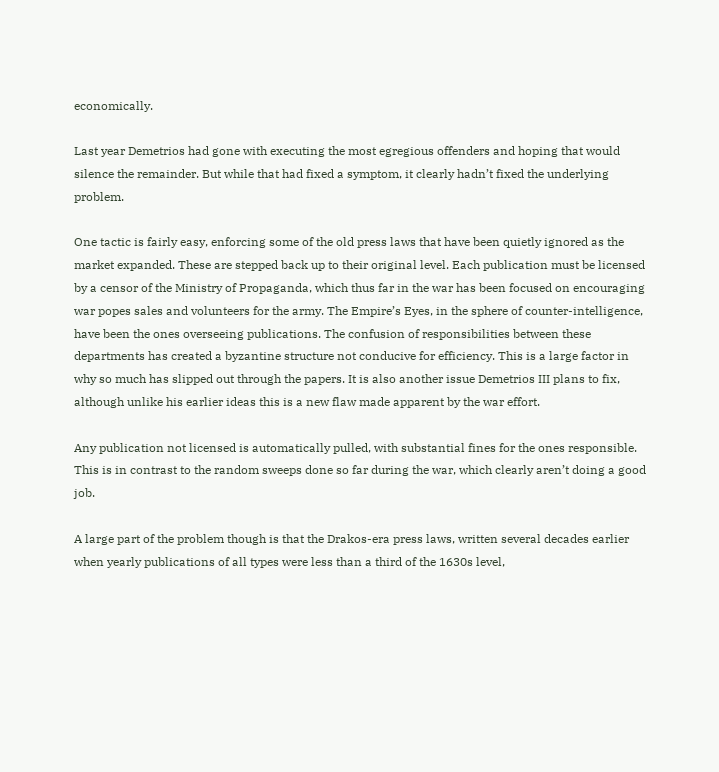economically.

Last year Demetrios had gone with executing the most egregious offenders and hoping that would silence the remainder. But while that had fixed a symptom, it clearly hadn’t fixed the underlying problem.

One tactic is fairly easy, enforcing some of the old press laws that have been quietly ignored as the market expanded. These are stepped back up to their original level. Each publication must be licensed by a censor of the Ministry of Propaganda, which thus far in the war has been focused on encouraging war popes sales and volunteers for the army. The Empire’s Eyes, in the sphere of counter-intelligence, have been the ones overseeing publications. The confusion of responsibilities between these departments has created a byzantine structure not conducive for efficiency. This is a large factor in why so much has slipped out through the papers. It is also another issue Demetrios III plans to fix, although unlike his earlier ideas this is a new flaw made apparent by the war effort.

Any publication not licensed is automatically pulled, with substantial fines for the ones responsible. This is in contrast to the random sweeps done so far during the war, which clearly aren’t doing a good job.

A large part of the problem though is that the Drakos-era press laws, written several decades earlier when yearly publications of all types were less than a third of the 1630s level,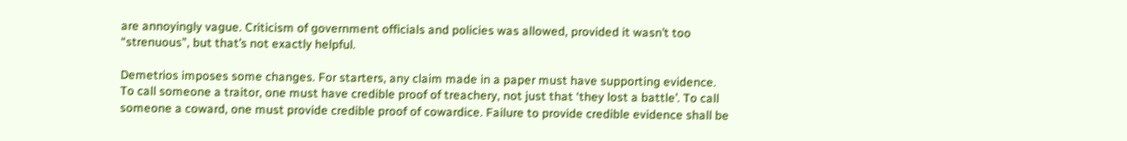are annoyingly vague. Criticism of government officials and policies was allowed, provided it wasn’t too “strenuous”, but that’s not exactly helpful.

Demetrios imposes some changes. For starters, any claim made in a paper must have supporting evidence. To call someone a traitor, one must have credible proof of treachery, not just that ‘they lost a battle’. To call someone a coward, one must provide credible proof of cowardice. Failure to provide credible evidence shall be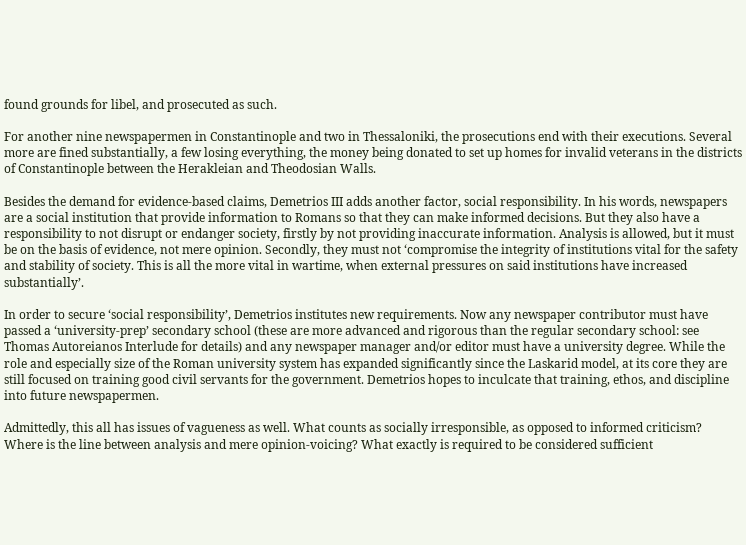found grounds for libel, and prosecuted as such.

For another nine newspapermen in Constantinople and two in Thessaloniki, the prosecutions end with their executions. Several more are fined substantially, a few losing everything, the money being donated to set up homes for invalid veterans in the districts of Constantinople between the Herakleian and Theodosian Walls.

Besides the demand for evidence-based claims, Demetrios III adds another factor, social responsibility. In his words, newspapers are a social institution that provide information to Romans so that they can make informed decisions. But they also have a responsibility to not disrupt or endanger society, firstly by not providing inaccurate information. Analysis is allowed, but it must be on the basis of evidence, not mere opinion. Secondly, they must not ‘compromise the integrity of institutions vital for the safety and stability of society. This is all the more vital in wartime, when external pressures on said institutions have increased substantially’.

In order to secure ‘social responsibility’, Demetrios institutes new requirements. Now any newspaper contributor must have passed a ‘university-prep’ secondary school (these are more advanced and rigorous than the regular secondary school: see Thomas Autoreianos Interlude for details) and any newspaper manager and/or editor must have a university degree. While the role and especially size of the Roman university system has expanded significantly since the Laskarid model, at its core they are still focused on training good civil servants for the government. Demetrios hopes to inculcate that training, ethos, and discipline into future newspapermen.

Admittedly, this all has issues of vagueness as well. What counts as socially irresponsible, as opposed to informed criticism? Where is the line between analysis and mere opinion-voicing? What exactly is required to be considered sufficient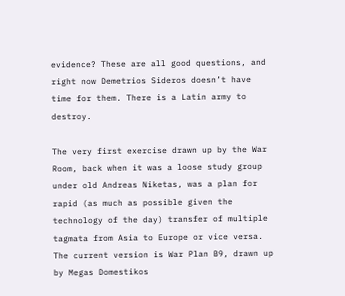evidence? These are all good questions, and right now Demetrios Sideros doesn’t have time for them. There is a Latin army to destroy.

The very first exercise drawn up by the War Room, back when it was a loose study group under old Andreas Niketas, was a plan for rapid (as much as possible given the technology of the day) transfer of multiple tagmata from Asia to Europe or vice versa. The current version is War Plan B9, drawn up by Megas Domestikos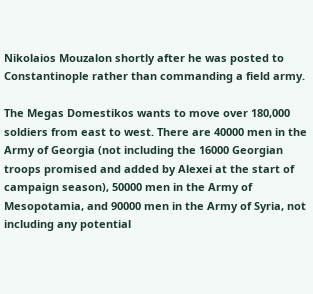Nikolaios Mouzalon shortly after he was posted to Constantinople rather than commanding a field army.

The Megas Domestikos wants to move over 180,000 soldiers from east to west. There are 40000 men in the Army of Georgia (not including the 16000 Georgian troops promised and added by Alexei at the start of campaign season), 50000 men in the Army of Mesopotamia, and 90000 men in the Army of Syria, not including any potential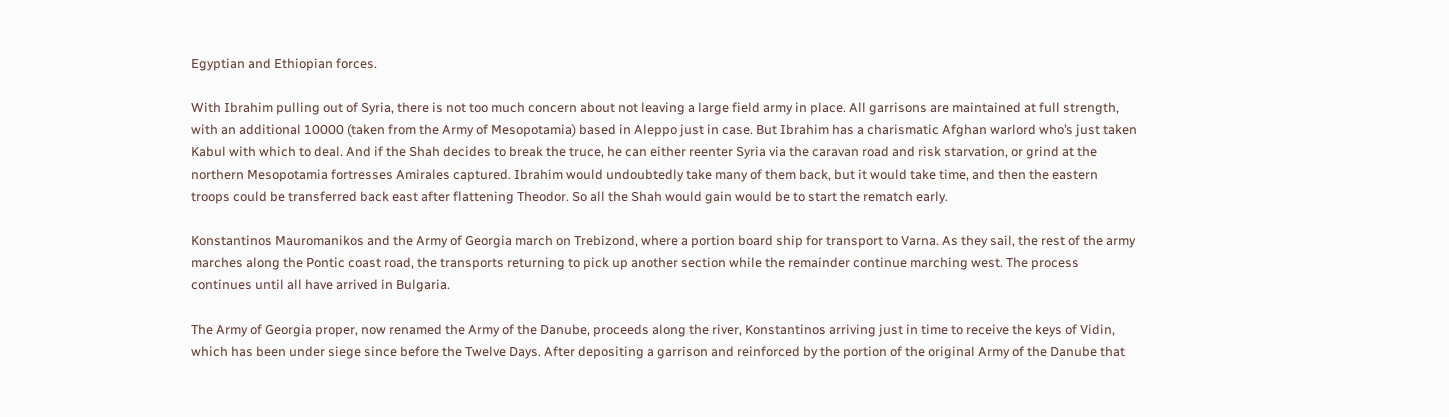Egyptian and Ethiopian forces.

With Ibrahim pulling out of Syria, there is not too much concern about not leaving a large field army in place. All garrisons are maintained at full strength, with an additional 10000 (taken from the Army of Mesopotamia) based in Aleppo just in case. But Ibrahim has a charismatic Afghan warlord who’s just taken Kabul with which to deal. And if the Shah decides to break the truce, he can either reenter Syria via the caravan road and risk starvation, or grind at the northern Mesopotamia fortresses Amirales captured. Ibrahim would undoubtedly take many of them back, but it would take time, and then the eastern troops could be transferred back east after flattening Theodor. So all the Shah would gain would be to start the rematch early.

Konstantinos Mauromanikos and the Army of Georgia march on Trebizond, where a portion board ship for transport to Varna. As they sail, the rest of the army marches along the Pontic coast road, the transports returning to pick up another section while the remainder continue marching west. The process continues until all have arrived in Bulgaria.

The Army of Georgia proper, now renamed the Army of the Danube, proceeds along the river, Konstantinos arriving just in time to receive the keys of Vidin, which has been under siege since before the Twelve Days. After depositing a garrison and reinforced by the portion of the original Army of the Danube that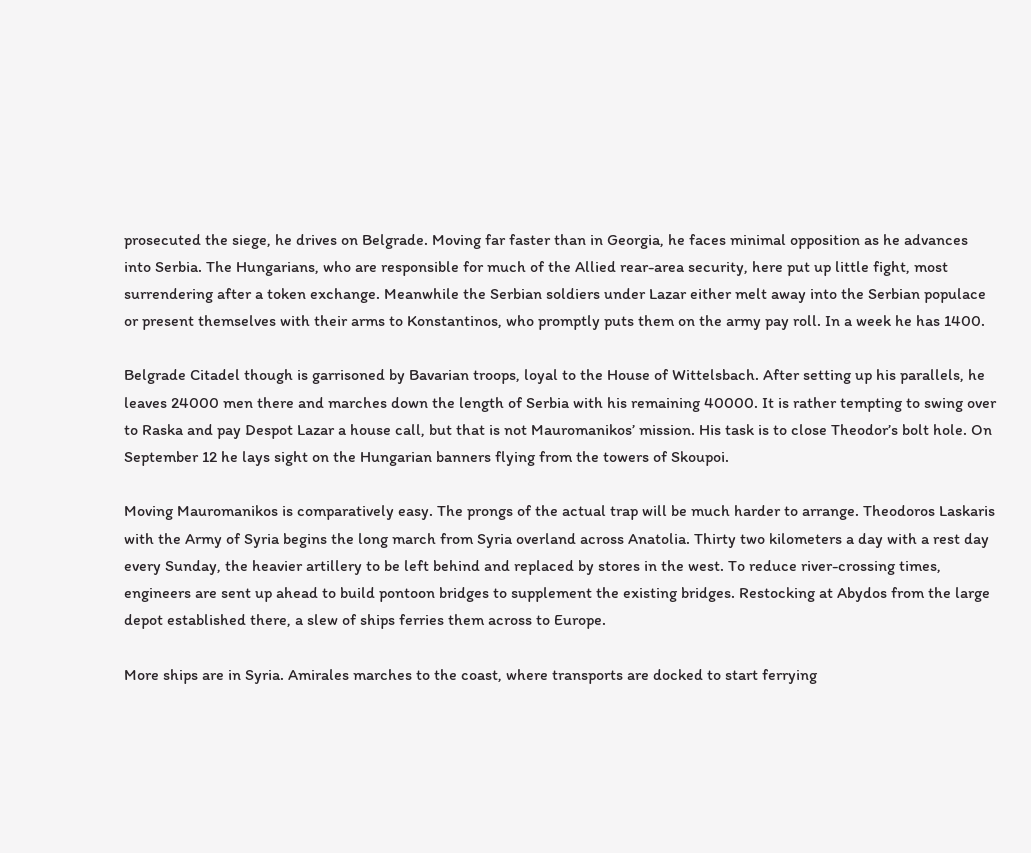prosecuted the siege, he drives on Belgrade. Moving far faster than in Georgia, he faces minimal opposition as he advances into Serbia. The Hungarians, who are responsible for much of the Allied rear-area security, here put up little fight, most surrendering after a token exchange. Meanwhile the Serbian soldiers under Lazar either melt away into the Serbian populace or present themselves with their arms to Konstantinos, who promptly puts them on the army pay roll. In a week he has 1400.

Belgrade Citadel though is garrisoned by Bavarian troops, loyal to the House of Wittelsbach. After setting up his parallels, he leaves 24000 men there and marches down the length of Serbia with his remaining 40000. It is rather tempting to swing over to Raska and pay Despot Lazar a house call, but that is not Mauromanikos’ mission. His task is to close Theodor’s bolt hole. On September 12 he lays sight on the Hungarian banners flying from the towers of Skoupoi.

Moving Mauromanikos is comparatively easy. The prongs of the actual trap will be much harder to arrange. Theodoros Laskaris with the Army of Syria begins the long march from Syria overland across Anatolia. Thirty two kilometers a day with a rest day every Sunday, the heavier artillery to be left behind and replaced by stores in the west. To reduce river-crossing times, engineers are sent up ahead to build pontoon bridges to supplement the existing bridges. Restocking at Abydos from the large depot established there, a slew of ships ferries them across to Europe.

More ships are in Syria. Amirales marches to the coast, where transports are docked to start ferrying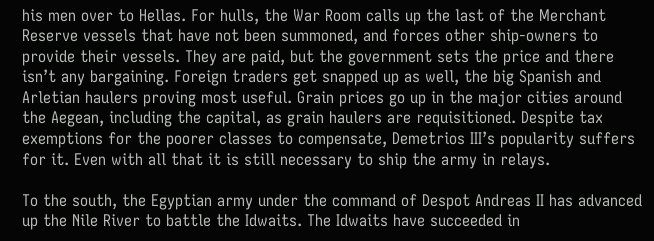his men over to Hellas. For hulls, the War Room calls up the last of the Merchant Reserve vessels that have not been summoned, and forces other ship-owners to provide their vessels. They are paid, but the government sets the price and there isn’t any bargaining. Foreign traders get snapped up as well, the big Spanish and Arletian haulers proving most useful. Grain prices go up in the major cities around the Aegean, including the capital, as grain haulers are requisitioned. Despite tax exemptions for the poorer classes to compensate, Demetrios III’s popularity suffers for it. Even with all that it is still necessary to ship the army in relays.

To the south, the Egyptian army under the command of Despot Andreas II has advanced up the Nile River to battle the Idwaits. The Idwaits have succeeded in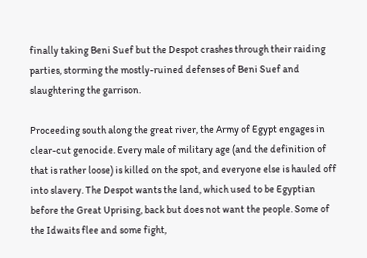finally taking Beni Suef but the Despot crashes through their raiding parties, storming the mostly-ruined defenses of Beni Suef and slaughtering the garrison.

Proceeding south along the great river, the Army of Egypt engages in clear-cut genocide. Every male of military age (and the definition of that is rather loose) is killed on the spot, and everyone else is hauled off into slavery. The Despot wants the land, which used to be Egyptian before the Great Uprising, back but does not want the people. Some of the Idwaits flee and some fight,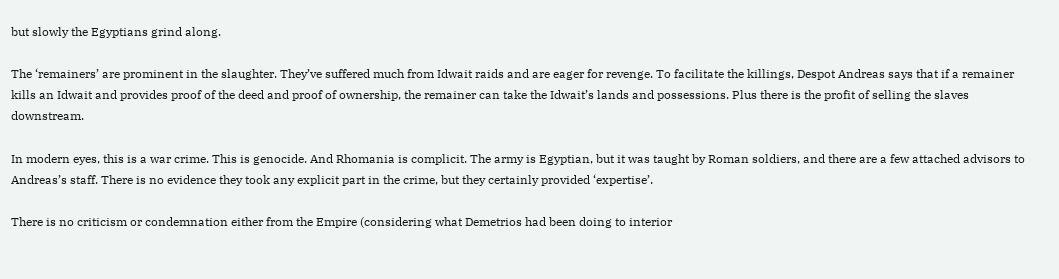but slowly the Egyptians grind along.

The ‘remainers’ are prominent in the slaughter. They’ve suffered much from Idwait raids and are eager for revenge. To facilitate the killings, Despot Andreas says that if a remainer kills an Idwait and provides proof of the deed and proof of ownership, the remainer can take the Idwait’s lands and possessions. Plus there is the profit of selling the slaves downstream.

In modern eyes, this is a war crime. This is genocide. And Rhomania is complicit. The army is Egyptian, but it was taught by Roman soldiers, and there are a few attached advisors to Andreas’s staff. There is no evidence they took any explicit part in the crime, but they certainly provided ‘expertise’.

There is no criticism or condemnation either from the Empire (considering what Demetrios had been doing to interior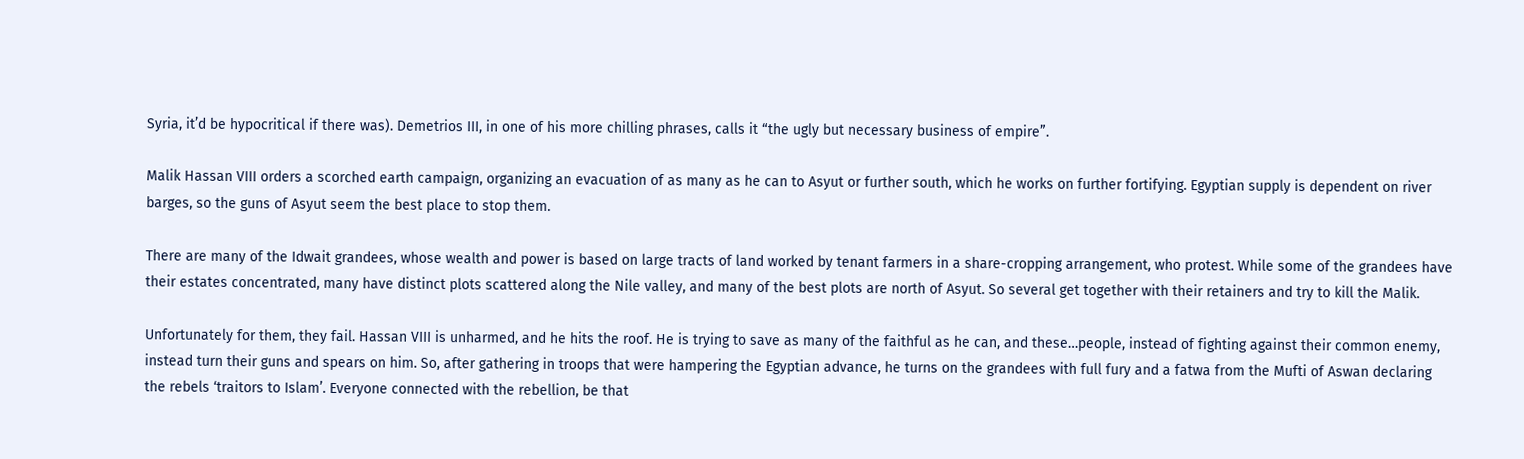Syria, it’d be hypocritical if there was). Demetrios III, in one of his more chilling phrases, calls it “the ugly but necessary business of empire”.

Malik Hassan VIII orders a scorched earth campaign, organizing an evacuation of as many as he can to Asyut or further south, which he works on further fortifying. Egyptian supply is dependent on river barges, so the guns of Asyut seem the best place to stop them.

There are many of the Idwait grandees, whose wealth and power is based on large tracts of land worked by tenant farmers in a share-cropping arrangement, who protest. While some of the grandees have their estates concentrated, many have distinct plots scattered along the Nile valley, and many of the best plots are north of Asyut. So several get together with their retainers and try to kill the Malik.

Unfortunately for them, they fail. Hassan VIII is unharmed, and he hits the roof. He is trying to save as many of the faithful as he can, and these…people, instead of fighting against their common enemy, instead turn their guns and spears on him. So, after gathering in troops that were hampering the Egyptian advance, he turns on the grandees with full fury and a fatwa from the Mufti of Aswan declaring the rebels ‘traitors to Islam’. Everyone connected with the rebellion, be that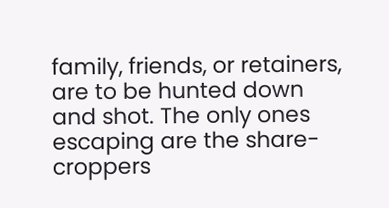family, friends, or retainers, are to be hunted down and shot. The only ones escaping are the share-croppers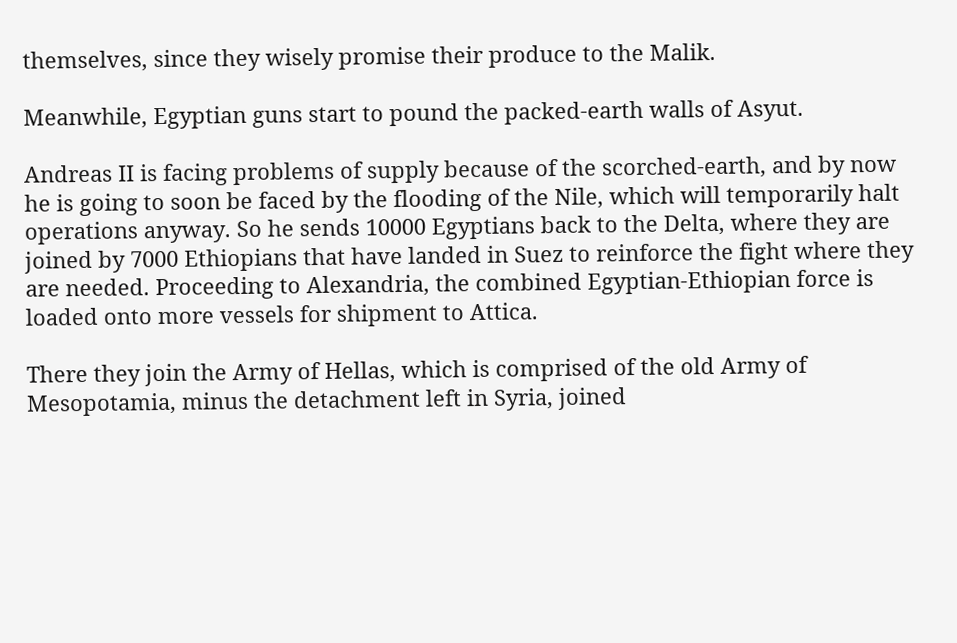themselves, since they wisely promise their produce to the Malik.

Meanwhile, Egyptian guns start to pound the packed-earth walls of Asyut.

Andreas II is facing problems of supply because of the scorched-earth, and by now he is going to soon be faced by the flooding of the Nile, which will temporarily halt operations anyway. So he sends 10000 Egyptians back to the Delta, where they are joined by 7000 Ethiopians that have landed in Suez to reinforce the fight where they are needed. Proceeding to Alexandria, the combined Egyptian-Ethiopian force is loaded onto more vessels for shipment to Attica.

There they join the Army of Hellas, which is comprised of the old Army of Mesopotamia, minus the detachment left in Syria, joined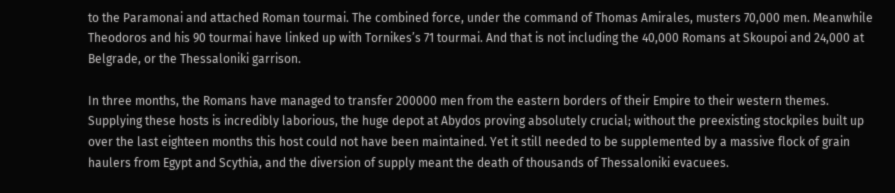to the Paramonai and attached Roman tourmai. The combined force, under the command of Thomas Amirales, musters 70,000 men. Meanwhile Theodoros and his 90 tourmai have linked up with Tornikes’s 71 tourmai. And that is not including the 40,000 Romans at Skoupoi and 24,000 at Belgrade, or the Thessaloniki garrison.

In three months, the Romans have managed to transfer 200000 men from the eastern borders of their Empire to their western themes. Supplying these hosts is incredibly laborious, the huge depot at Abydos proving absolutely crucial; without the preexisting stockpiles built up over the last eighteen months this host could not have been maintained. Yet it still needed to be supplemented by a massive flock of grain haulers from Egypt and Scythia, and the diversion of supply meant the death of thousands of Thessaloniki evacuees.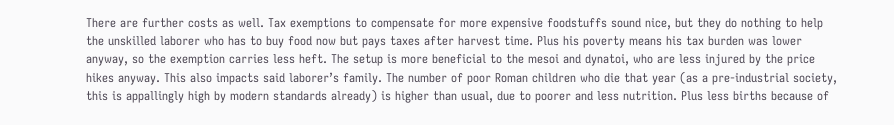There are further costs as well. Tax exemptions to compensate for more expensive foodstuffs sound nice, but they do nothing to help the unskilled laborer who has to buy food now but pays taxes after harvest time. Plus his poverty means his tax burden was lower anyway, so the exemption carries less heft. The setup is more beneficial to the mesoi and dynatoi, who are less injured by the price hikes anyway. This also impacts said laborer’s family. The number of poor Roman children who die that year (as a pre-industrial society, this is appallingly high by modern standards already) is higher than usual, due to poorer and less nutrition. Plus less births because of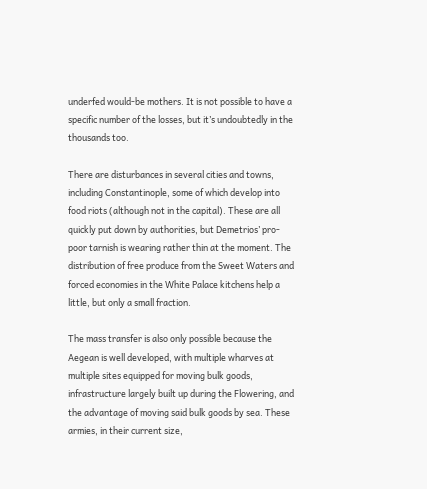underfed would-be mothers. It is not possible to have a specific number of the losses, but it’s undoubtedly in the thousands too.

There are disturbances in several cities and towns, including Constantinople, some of which develop into food riots (although not in the capital). These are all quickly put down by authorities, but Demetrios’ pro-poor tarnish is wearing rather thin at the moment. The distribution of free produce from the Sweet Waters and forced economies in the White Palace kitchens help a little, but only a small fraction.

The mass transfer is also only possible because the Aegean is well developed, with multiple wharves at multiple sites equipped for moving bulk goods, infrastructure largely built up during the Flowering, and the advantage of moving said bulk goods by sea. These armies, in their current size,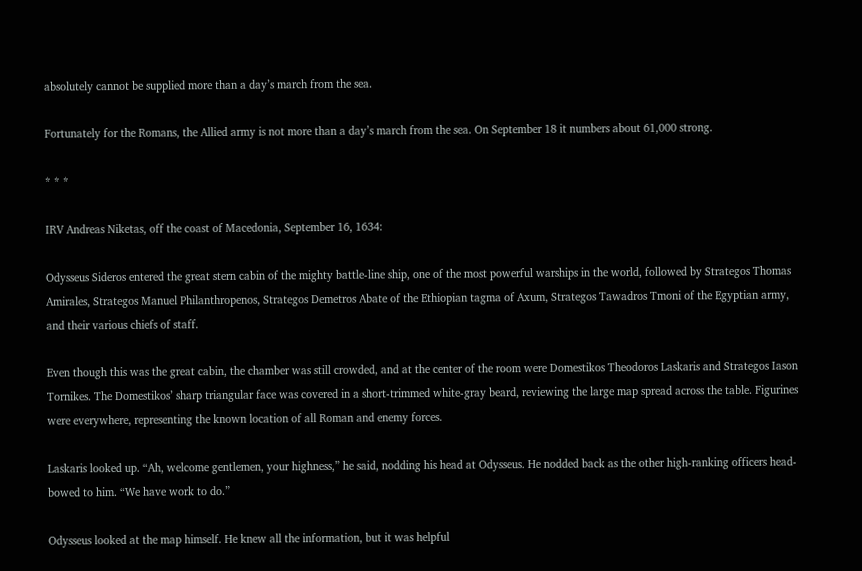absolutely cannot be supplied more than a day’s march from the sea.

Fortunately for the Romans, the Allied army is not more than a day’s march from the sea. On September 18 it numbers about 61,000 strong.

* * *

IRV Andreas Niketas, off the coast of Macedonia, September 16, 1634:

Odysseus Sideros entered the great stern cabin of the mighty battle-line ship, one of the most powerful warships in the world, followed by Strategos Thomas Amirales, Strategos Manuel Philanthropenos, Strategos Demetros Abate of the Ethiopian tagma of Axum, Strategos Tawadros Tmoni of the Egyptian army, and their various chiefs of staff.

Even though this was the great cabin, the chamber was still crowded, and at the center of the room were Domestikos Theodoros Laskaris and Strategos Iason Tornikes. The Domestikos’ sharp triangular face was covered in a short-trimmed white-gray beard, reviewing the large map spread across the table. Figurines were everywhere, representing the known location of all Roman and enemy forces.

Laskaris looked up. “Ah, welcome gentlemen, your highness,” he said, nodding his head at Odysseus. He nodded back as the other high-ranking officers head-bowed to him. “We have work to do.”

Odysseus looked at the map himself. He knew all the information, but it was helpful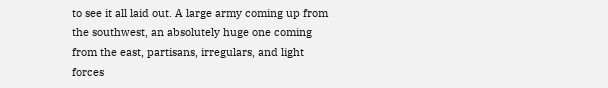to see it all laid out. A large army coming up from the southwest, an absolutely huge one coming from the east, partisans, irregulars, and light forces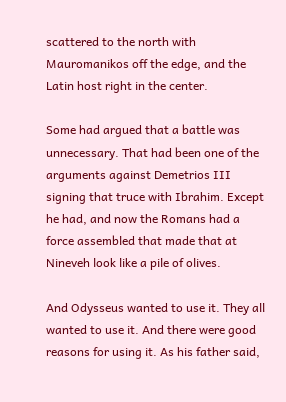scattered to the north with Mauromanikos off the edge, and the Latin host right in the center.

Some had argued that a battle was unnecessary. That had been one of the arguments against Demetrios III signing that truce with Ibrahim. Except he had, and now the Romans had a force assembled that made that at Nineveh look like a pile of olives.

And Odysseus wanted to use it. They all wanted to use it. And there were good reasons for using it. As his father said,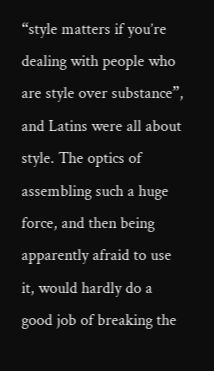“style matters if you’re dealing with people who are style over substance”, and Latins were all about style. The optics of assembling such a huge force, and then being apparently afraid to use it, would hardly do a good job of breaking the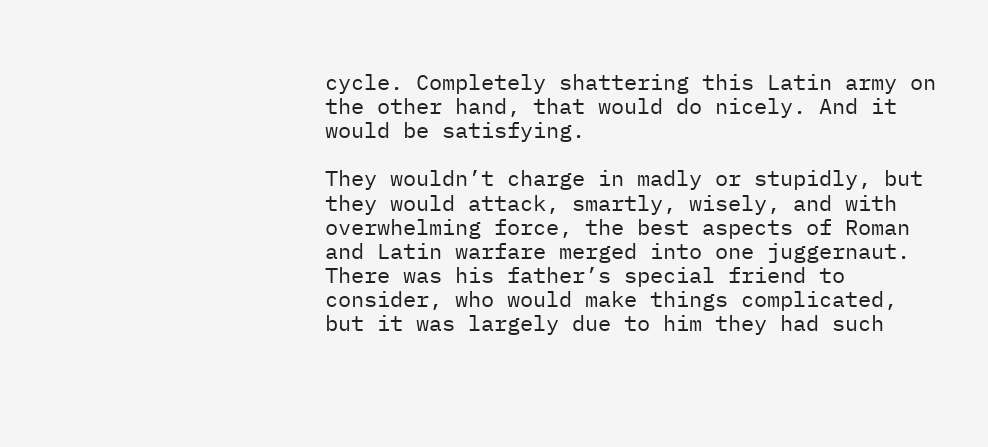cycle. Completely shattering this Latin army on the other hand, that would do nicely. And it would be satisfying.

They wouldn’t charge in madly or stupidly, but they would attack, smartly, wisely, and with overwhelming force, the best aspects of Roman and Latin warfare merged into one juggernaut. There was his father’s special friend to consider, who would make things complicated, but it was largely due to him they had such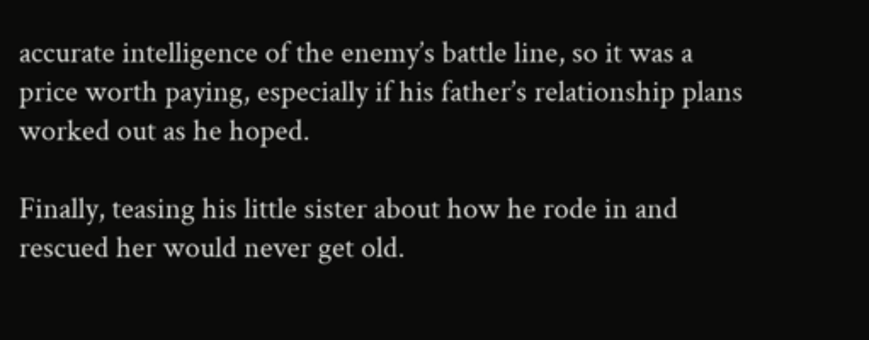accurate intelligence of the enemy’s battle line, so it was a price worth paying, especially if his father’s relationship plans worked out as he hoped.

Finally, teasing his little sister about how he rode in and rescued her would never get old.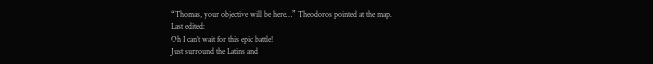“Thomas, your objective will be here…” Theodoros pointed at the map.
Last edited:
Oh I can’t wait for this epic battle!
Just surround the Latins and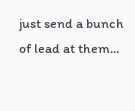just send a bunch of lead at them...